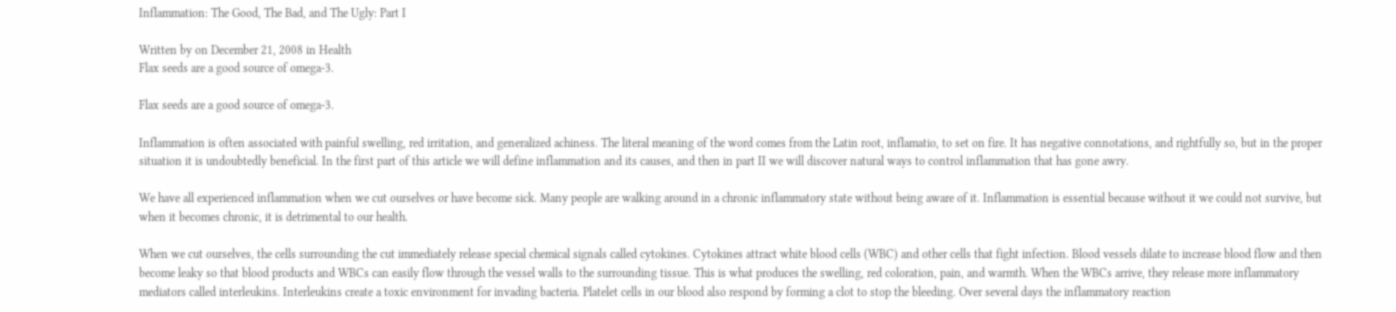Inflammation: The Good, The Bad, and The Ugly: Part I

Written by on December 21, 2008 in Health
Flax seeds are a good source of omega-3.

Flax seeds are a good source of omega-3.

Inflammation is often associated with painful swelling, red irritation, and generalized achiness. The literal meaning of the word comes from the Latin root, inflamatio, to set on fire. It has negative connotations, and rightfully so, but in the proper situation it is undoubtedly beneficial. In the first part of this article we will define inflammation and its causes, and then in part II we will discover natural ways to control inflammation that has gone awry.

We have all experienced inflammation when we cut ourselves or have become sick. Many people are walking around in a chronic inflammatory state without being aware of it. Inflammation is essential because without it we could not survive, but when it becomes chronic, it is detrimental to our health.

When we cut ourselves, the cells surrounding the cut immediately release special chemical signals called cytokines. Cytokines attract white blood cells (WBC) and other cells that fight infection. Blood vessels dilate to increase blood flow and then become leaky so that blood products and WBCs can easily flow through the vessel walls to the surrounding tissue. This is what produces the swelling, red coloration, pain, and warmth. When the WBCs arrive, they release more inflammatory mediators called interleukins. Interleukins create a toxic environment for invading bacteria. Platelet cells in our blood also respond by forming a clot to stop the bleeding. Over several days the inflammatory reaction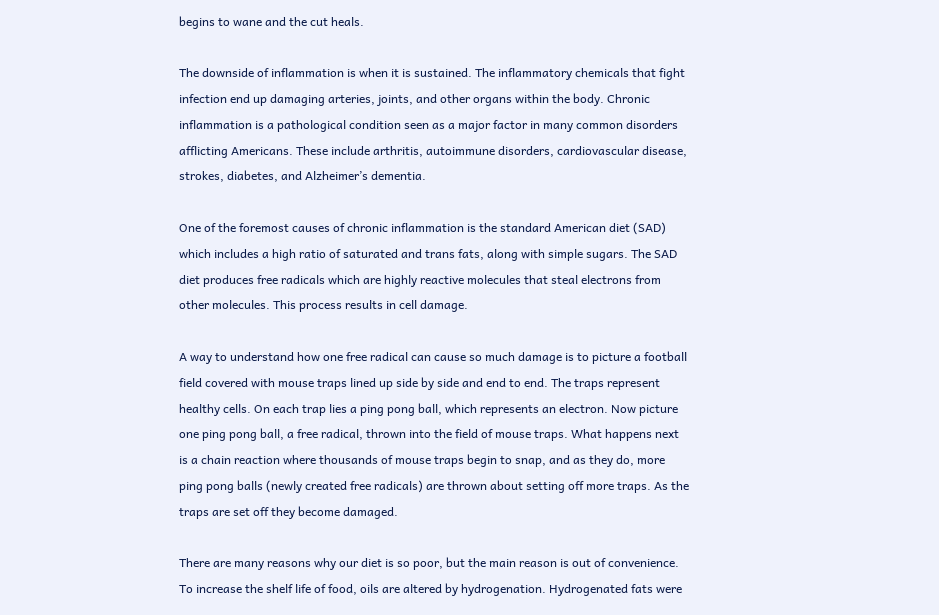begins to wane and the cut heals.

The downside of inflammation is when it is sustained. The inflammatory chemicals that fight infection end up damaging arteries, joints, and other organs within the body. Chronic inflammation is a pathological condition seen as a major factor in many common disorders afflicting Americans. These include arthritis, autoimmune disorders, cardiovascular disease, strokes, diabetes, and Alzheimer’s dementia.

One of the foremost causes of chronic inflammation is the standard American diet (SAD) which includes a high ratio of saturated and trans fats, along with simple sugars. The SAD diet produces free radicals which are highly reactive molecules that steal electrons from other molecules. This process results in cell damage.

A way to understand how one free radical can cause so much damage is to picture a football field covered with mouse traps lined up side by side and end to end. The traps represent healthy cells. On each trap lies a ping pong ball, which represents an electron. Now picture one ping pong ball, a free radical, thrown into the field of mouse traps. What happens next is a chain reaction where thousands of mouse traps begin to snap, and as they do, more ping pong balls (newly created free radicals) are thrown about setting off more traps. As the traps are set off they become damaged.

There are many reasons why our diet is so poor, but the main reason is out of convenience. To increase the shelf life of food, oils are altered by hydrogenation. Hydrogenated fats were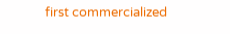first commercialized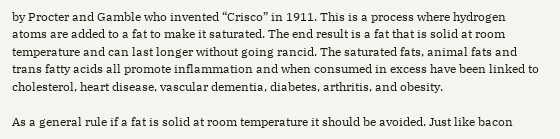by Procter and Gamble who invented “Crisco” in 1911. This is a process where hydrogen atoms are added to a fat to make it saturated. The end result is a fat that is solid at room temperature and can last longer without going rancid. The saturated fats, animal fats and trans fatty acids all promote inflammation and when consumed in excess have been linked to cholesterol, heart disease, vascular dementia, diabetes, arthritis, and obesity.

As a general rule if a fat is solid at room temperature it should be avoided. Just like bacon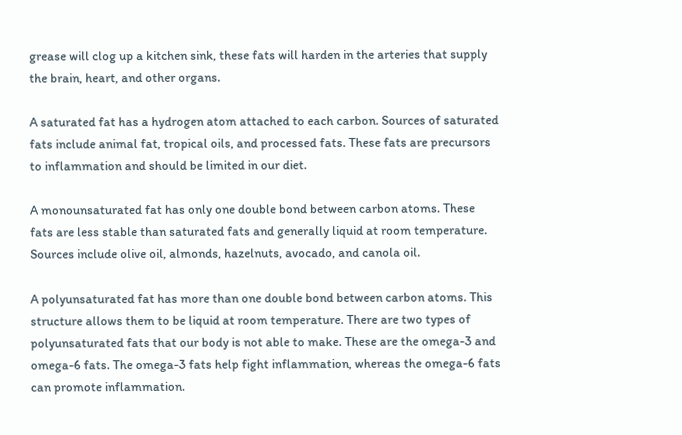grease will clog up a kitchen sink, these fats will harden in the arteries that supply the brain, heart, and other organs.

A saturated fat has a hydrogen atom attached to each carbon. Sources of saturated fats include animal fat, tropical oils, and processed fats. These fats are precursors to inflammation and should be limited in our diet.

A monounsaturated fat has only one double bond between carbon atoms. These fats are less stable than saturated fats and generally liquid at room temperature. Sources include olive oil, almonds, hazelnuts, avocado, and canola oil.

A polyunsaturated fat has more than one double bond between carbon atoms. This structure allows them to be liquid at room temperature. There are two types of polyunsaturated fats that our body is not able to make. These are the omega-3 and omega-6 fats. The omega-3 fats help fight inflammation, whereas the omega-6 fats can promote inflammation.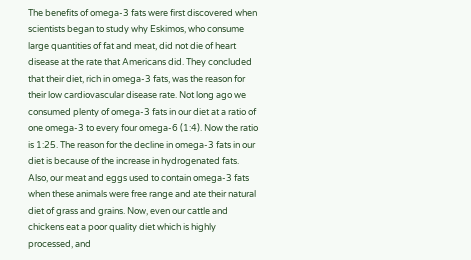The benefits of omega-3 fats were first discovered when scientists began to study why Eskimos, who consume large quantities of fat and meat, did not die of heart disease at the rate that Americans did. They concluded that their diet, rich in omega-3 fats, was the reason for their low cardiovascular disease rate. Not long ago we consumed plenty of omega-3 fats in our diet at a ratio of one omega-3 to every four omega-6 (1:4). Now the ratio is 1:25. The reason for the decline in omega-3 fats in our diet is because of the increase in hydrogenated fats. Also, our meat and eggs used to contain omega-3 fats when these animals were free range and ate their natural diet of grass and grains. Now, even our cattle and chickens eat a poor quality diet which is highly processed, and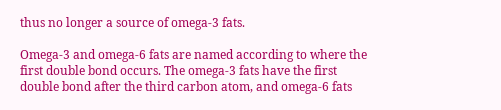thus no longer a source of omega-3 fats.

Omega-3 and omega-6 fats are named according to where the first double bond occurs. The omega-3 fats have the first double bond after the third carbon atom, and omega-6 fats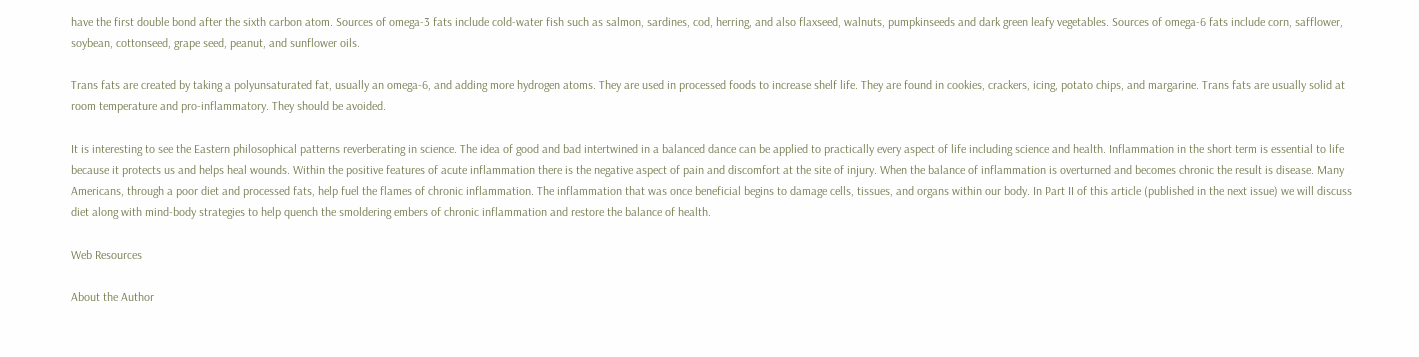have the first double bond after the sixth carbon atom. Sources of omega-3 fats include cold-water fish such as salmon, sardines, cod, herring, and also flaxseed, walnuts, pumpkinseeds and dark green leafy vegetables. Sources of omega-6 fats include corn, safflower, soybean, cottonseed, grape seed, peanut, and sunflower oils.

Trans fats are created by taking a polyunsaturated fat, usually an omega-6, and adding more hydrogen atoms. They are used in processed foods to increase shelf life. They are found in cookies, crackers, icing, potato chips, and margarine. Trans fats are usually solid at room temperature and pro-inflammatory. They should be avoided.

It is interesting to see the Eastern philosophical patterns reverberating in science. The idea of good and bad intertwined in a balanced dance can be applied to practically every aspect of life including science and health. Inflammation in the short term is essential to life because it protects us and helps heal wounds. Within the positive features of acute inflammation there is the negative aspect of pain and discomfort at the site of injury. When the balance of inflammation is overturned and becomes chronic the result is disease. Many Americans, through a poor diet and processed fats, help fuel the flames of chronic inflammation. The inflammation that was once beneficial begins to damage cells, tissues, and organs within our body. In Part II of this article (published in the next issue) we will discuss diet along with mind-body strategies to help quench the smoldering embers of chronic inflammation and restore the balance of health.

Web Resources

About the Author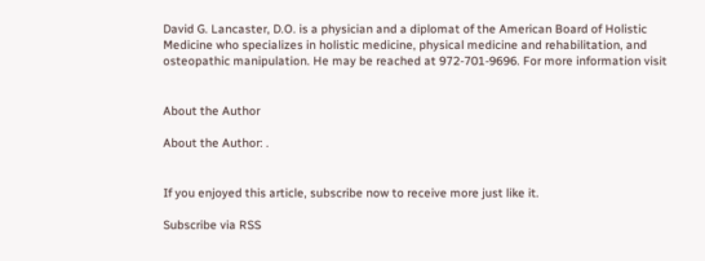David G. Lancaster, D.O. is a physician and a diplomat of the American Board of Holistic Medicine who specializes in holistic medicine, physical medicine and rehabilitation, and osteopathic manipulation. He may be reached at 972-701-9696. For more information visit


About the Author

About the Author: .


If you enjoyed this article, subscribe now to receive more just like it.

Subscribe via RSS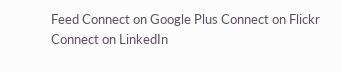Feed Connect on Google Plus Connect on Flickr Connect on LinkedIn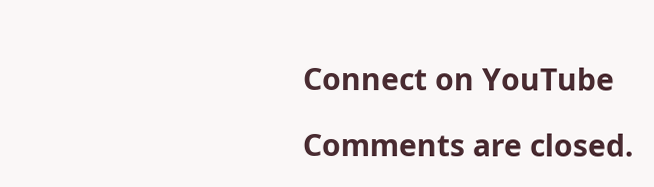Connect on YouTube

Comments are closed.